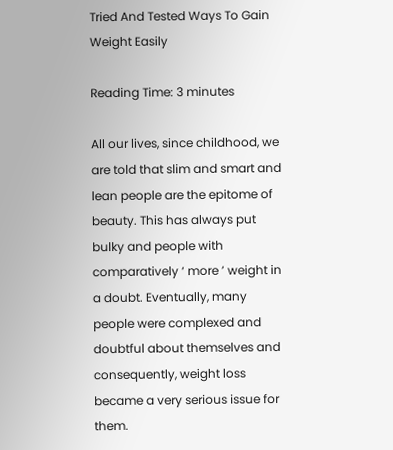Tried And Tested Ways To Gain Weight Easily

Reading Time: 3 minutes

All our lives, since childhood, we are told that slim and smart and lean people are the epitome of beauty. This has always put bulky and people with comparatively ‘ more ’ weight in a doubt. Eventually, many people were complexed and doubtful about themselves and consequently, weight loss became a very serious issue for them.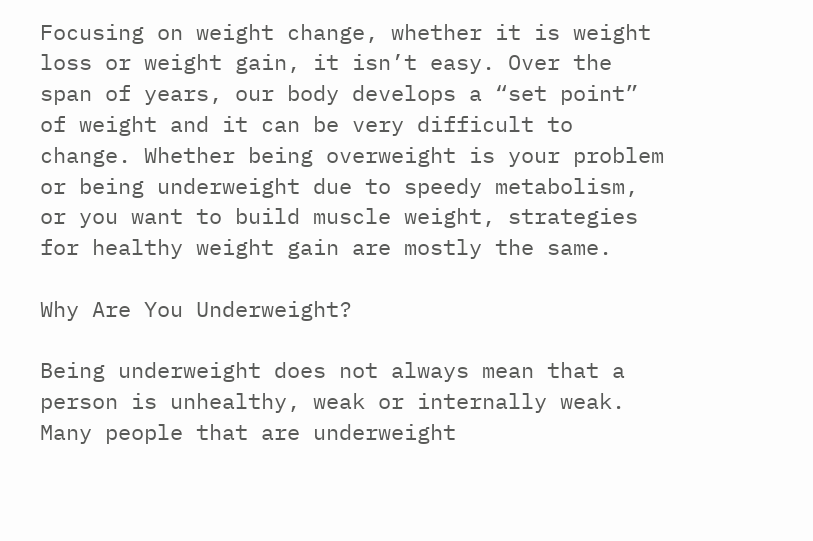Focusing on weight change, whether it is weight loss or weight gain, it isn’t easy. Over the span of years, our body develops a “set point” of weight and it can be very difficult to change. Whether being overweight is your problem or being underweight due to speedy metabolism, or you want to build muscle weight, strategies for healthy weight gain are mostly the same.

Why Are You Underweight?

Being underweight does not always mean that a person is unhealthy, weak or internally weak. Many people that are underweight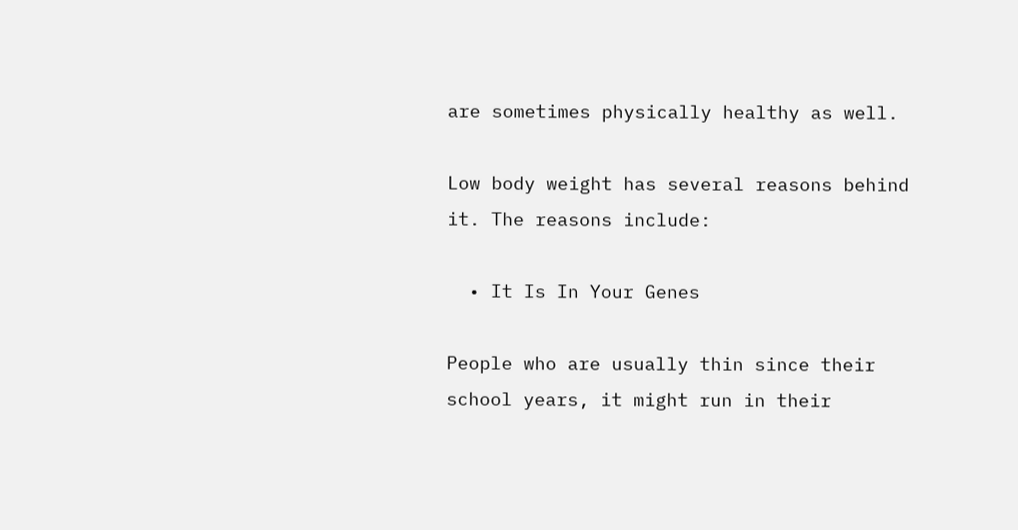are sometimes physically healthy as well.

Low body weight has several reasons behind it. The reasons include:

  • It Is In Your Genes

People who are usually thin since their school years, it might run in their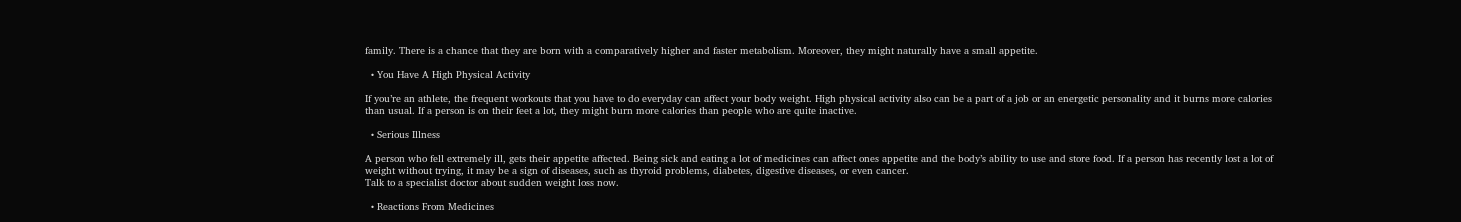family. There is a chance that they are born with a comparatively higher and faster metabolism. Moreover, they might naturally have a small appetite.

  • You Have A High Physical Activity

If you’re an athlete, the frequent workouts that you have to do everyday can affect your body weight. High physical activity also can be a part of a job or an energetic personality and it burns more calories than usual. If a person is on their feet a lot, they might burn more calories than people who are quite inactive.

  • Serious Illness

A person who fell extremely ill, gets their appetite affected. Being sick and eating a lot of medicines can affect ones appetite and the body’s ability to use and store food. If a person has recently lost a lot of weight without trying, it may be a sign of diseases, such as thyroid problems, diabetes, digestive diseases, or even cancer.
Talk to a specialist doctor about sudden weight loss now.

  • Reactions From Medicines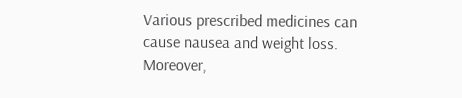Various prescribed medicines can cause nausea and weight loss. Moreover,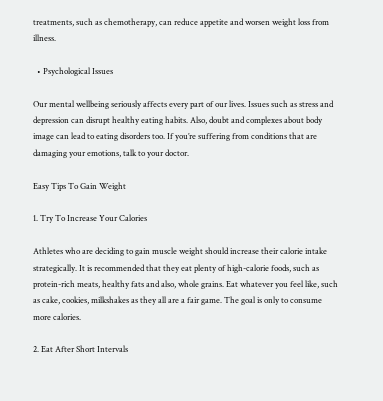treatments, such as chemotherapy, can reduce appetite and worsen weight loss from illness.

  • Psychological Issues

Our mental wellbeing seriously affects every part of our lives. Issues such as stress and depression can disrupt healthy eating habits. Also, doubt and complexes about body image can lead to eating disorders too. If you’re suffering from conditions that are damaging your emotions, talk to your doctor.

Easy Tips To Gain Weight

1. Try To Increase Your Calories

Athletes who are deciding to gain muscle weight should increase their calorie intake strategically. It is recommended that they eat plenty of high-calorie foods, such as protein-rich meats, healthy fats and also, whole grains. Eat whatever you feel like, such as cake, cookies, milkshakes as they all are a fair game. The goal is only to consume more calories.

2. Eat After Short Intervals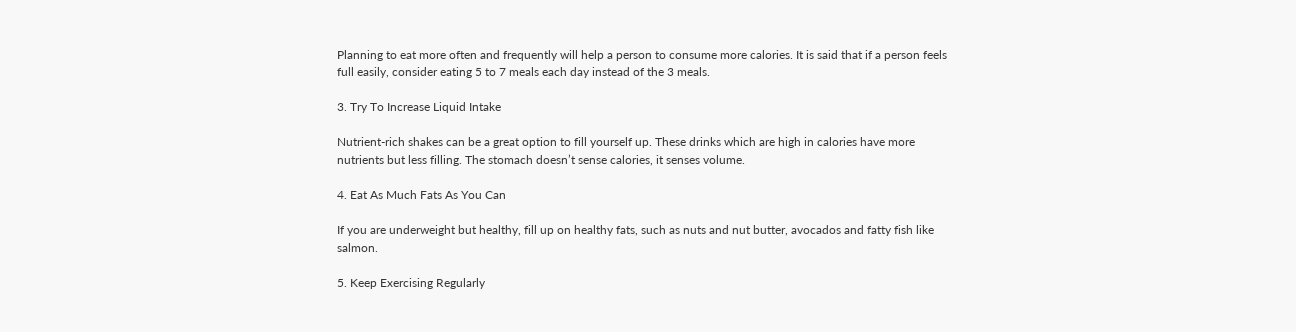Planning to eat more often and frequently will help a person to consume more calories. It is said that if a person feels full easily, consider eating 5 to 7 meals each day instead of the 3 meals.

3. Try To Increase Liquid Intake

Nutrient-rich shakes can be a great option to fill yourself up. These drinks which are high in calories have more nutrients but less filling. The stomach doesn’t sense calories, it senses volume.

4. Eat As Much Fats As You Can

If you are underweight but healthy, fill up on healthy fats, such as nuts and nut butter, avocados and fatty fish like salmon.

5. Keep Exercising Regularly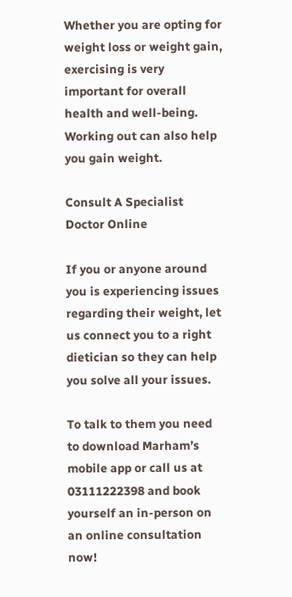Whether you are opting for weight loss or weight gain, exercising is very important for overall health and well-being. Working out can also help you gain weight.

Consult A Specialist Doctor Online

If you or anyone around you is experiencing issues regarding their weight, let us connect you to a right dietician so they can help you solve all your issues.

To talk to them you need to download Marham’s mobile app or call us at 03111222398 and book yourself an in-person on an online consultation now!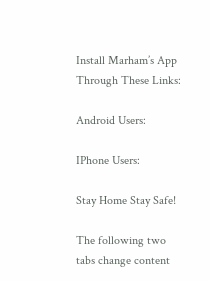Install Marham’s App Through These Links:

Android Users:

IPhone Users:

Stay Home Stay Safe!

The following two tabs change content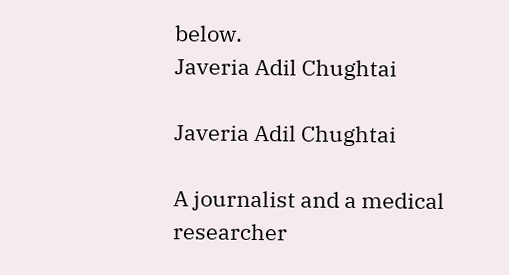below.
Javeria Adil Chughtai

Javeria Adil Chughtai

A journalist and a medical researcher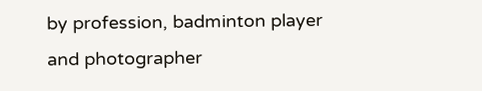by profession, badminton player and photographer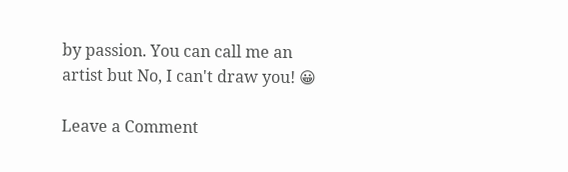by passion. You can call me an artist but No, I can't draw you! 😀

Leave a Comment